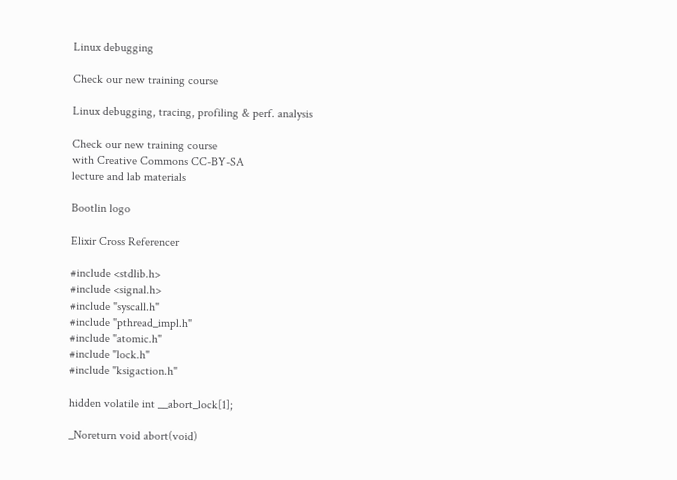Linux debugging

Check our new training course

Linux debugging, tracing, profiling & perf. analysis

Check our new training course
with Creative Commons CC-BY-SA
lecture and lab materials

Bootlin logo

Elixir Cross Referencer

#include <stdlib.h>
#include <signal.h>
#include "syscall.h"
#include "pthread_impl.h"
#include "atomic.h"
#include "lock.h"
#include "ksigaction.h"

hidden volatile int __abort_lock[1];

_Noreturn void abort(void)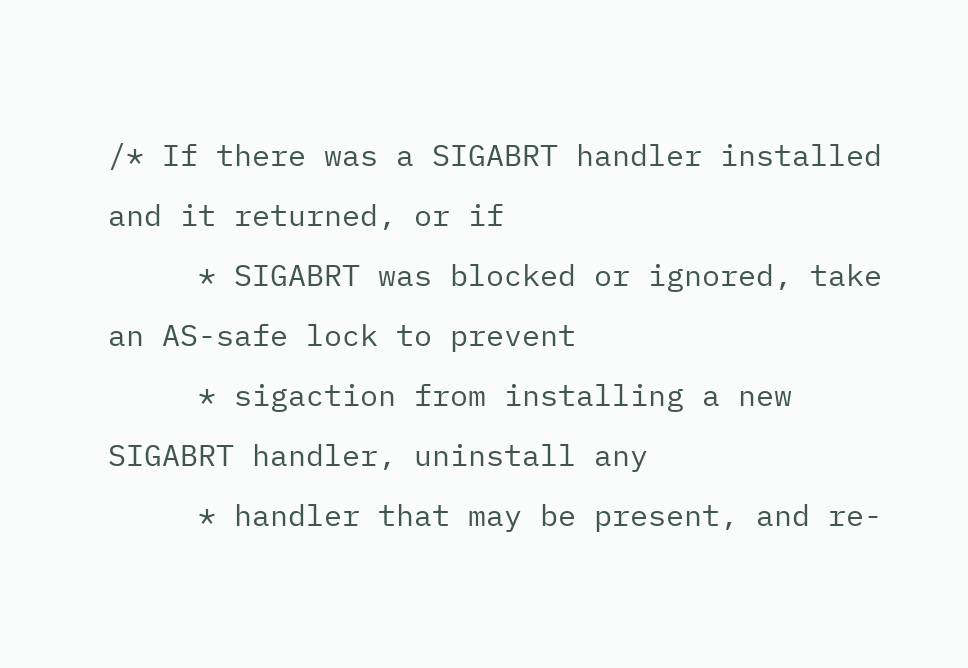/* If there was a SIGABRT handler installed and it returned, or if
     * SIGABRT was blocked or ignored, take an AS-safe lock to prevent
     * sigaction from installing a new SIGABRT handler, uninstall any
     * handler that may be present, and re-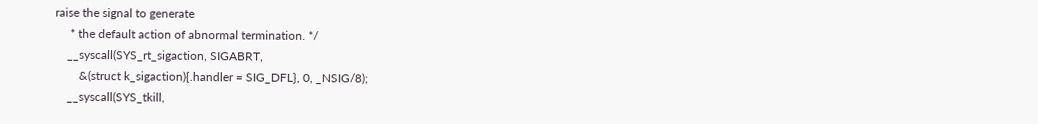raise the signal to generate
     * the default action of abnormal termination. */
    __syscall(SYS_rt_sigaction, SIGABRT,
        &(struct k_sigaction){.handler = SIG_DFL}, 0, _NSIG/8);
    __syscall(SYS_tkill,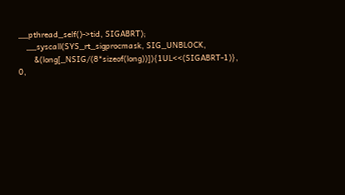__pthread_self()->tid, SIGABRT);
    __syscall(SYS_rt_sigprocmask, SIG_UNBLOCK,
        &(long[_NSIG/(8*sizeof(long))]){1UL<<(SIGABRT-1)}, 0,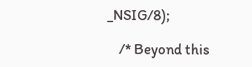_NSIG/8);

    /* Beyond this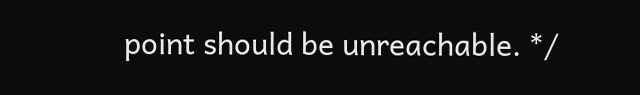point should be unreachable. */